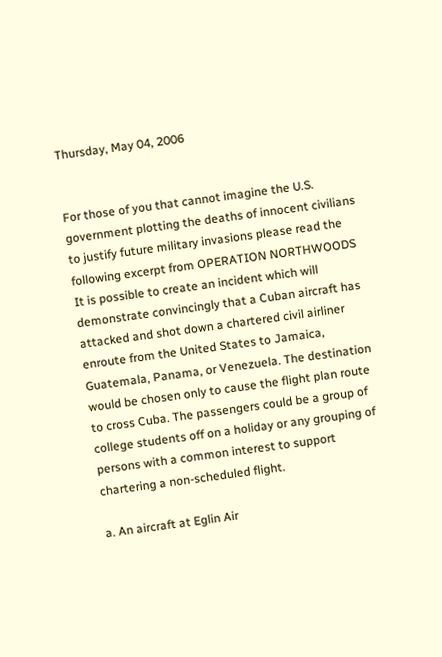Thursday, May 04, 2006


For those of you that cannot imagine the U.S. government plotting the deaths of innocent civilians to justify future military invasions please read the following excerpt from OPERATION NORTHWOODS
It is possible to create an incident which will demonstrate convincingly that a Cuban aircraft has attacked and shot down a chartered civil airliner enroute from the United States to Jamaica, Guatemala, Panama, or Venezuela. The destination would be chosen only to cause the flight plan route to cross Cuba. The passengers could be a group of college students off on a holiday or any grouping of persons with a common interest to support chartering a non-scheduled flight.

a. An aircraft at Eglin Air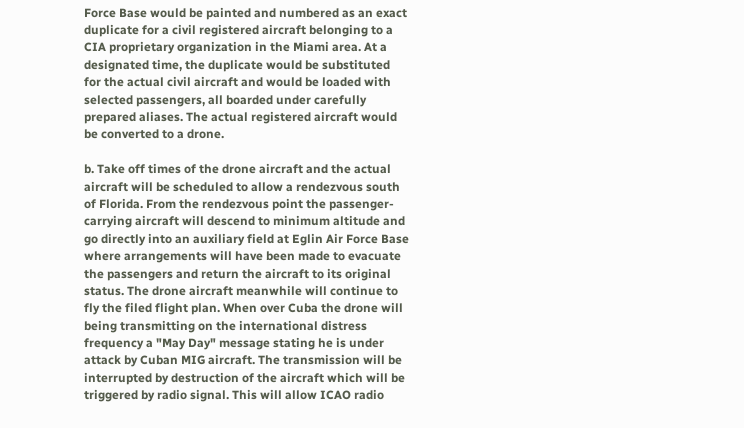Force Base would be painted and numbered as an exact duplicate for a civil registered aircraft belonging to a CIA proprietary organization in the Miami area. At a designated time, the duplicate would be substituted for the actual civil aircraft and would be loaded with selected passengers, all boarded under carefully prepared aliases. The actual registered aircraft would be converted to a drone.

b. Take off times of the drone aircraft and the actual aircraft will be scheduled to allow a rendezvous south of Florida. From the rendezvous point the passenger-carrying aircraft will descend to minimum altitude and go directly into an auxiliary field at Eglin Air Force Base where arrangements will have been made to evacuate the passengers and return the aircraft to its original status. The drone aircraft meanwhile will continue to fly the filed flight plan. When over Cuba the drone will being transmitting on the international distress frequency a "May Day" message stating he is under attack by Cuban MIG aircraft. The transmission will be interrupted by destruction of the aircraft which will be triggered by radio signal. This will allow ICAO radio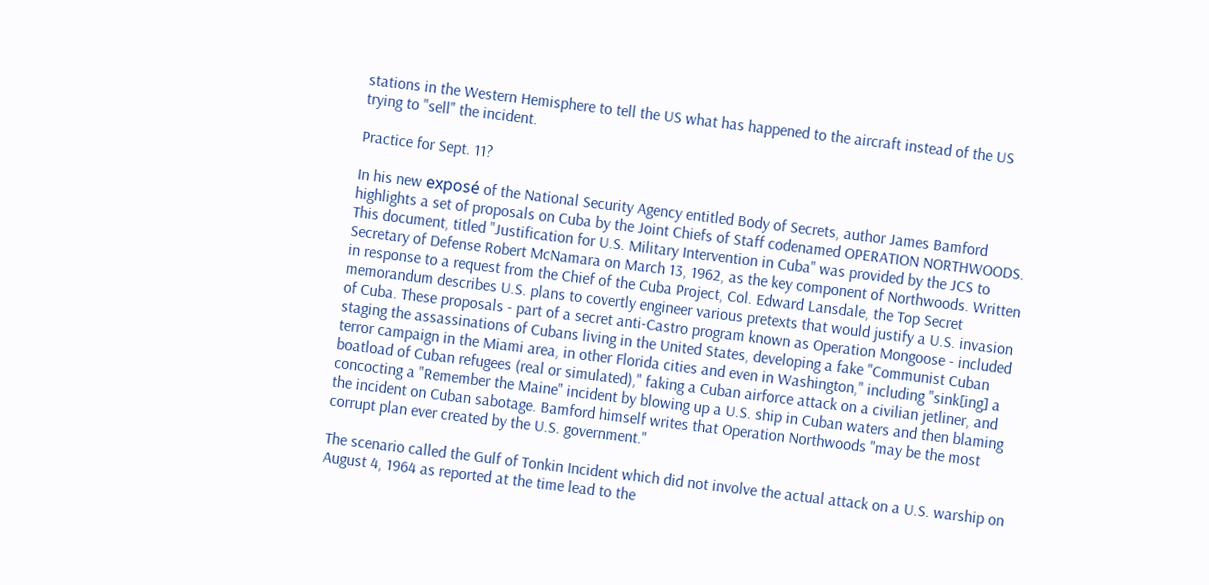stations in the Western Hemisphere to tell the US what has happened to the aircraft instead of the US trying to "sell" the incident.

Practice for Sept. 11?

In his new exposé of the National Security Agency entitled Body of Secrets, author James Bamford highlights a set of proposals on Cuba by the Joint Chiefs of Staff codenamed OPERATION NORTHWOODS. This document, titled "Justification for U.S. Military Intervention in Cuba" was provided by the JCS to Secretary of Defense Robert McNamara on March 13, 1962, as the key component of Northwoods. Written in response to a request from the Chief of the Cuba Project, Col. Edward Lansdale, the Top Secret memorandum describes U.S. plans to covertly engineer various pretexts that would justify a U.S. invasion of Cuba. These proposals - part of a secret anti-Castro program known as Operation Mongoose - included staging the assassinations of Cubans living in the United States, developing a fake "Communist Cuban terror campaign in the Miami area, in other Florida cities and even in Washington," including "sink[ing] a boatload of Cuban refugees (real or simulated)," faking a Cuban airforce attack on a civilian jetliner, and concocting a "Remember the Maine" incident by blowing up a U.S. ship in Cuban waters and then blaming the incident on Cuban sabotage. Bamford himself writes that Operation Northwoods "may be the most corrupt plan ever created by the U.S. government."

The scenario called the Gulf of Tonkin Incident which did not involve the actual attack on a U.S. warship on August 4, 1964 as reported at the time lead to the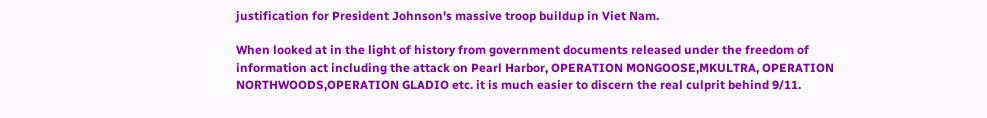justification for President Johnson's massive troop buildup in Viet Nam.

When looked at in the light of history from government documents released under the freedom of information act including the attack on Pearl Harbor, OPERATION MONGOOSE,MKULTRA, OPERATION NORTHWOODS,OPERATION GLADIO etc. it is much easier to discern the real culprit behind 9/11.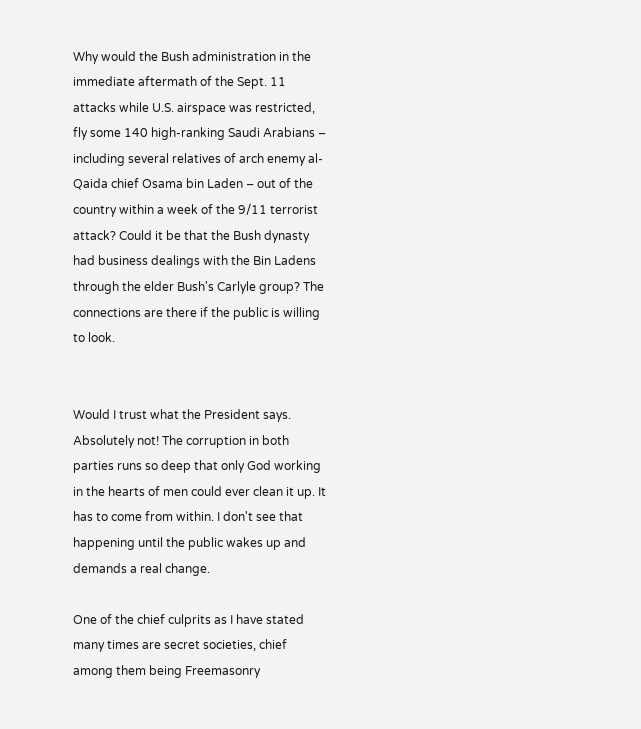Why would the Bush administration in the immediate aftermath of the Sept. 11 attacks while U.S. airspace was restricted, fly some 140 high-ranking Saudi Arabians – including several relatives of arch enemy al-Qaida chief Osama bin Laden – out of the country within a week of the 9/11 terrorist attack? Could it be that the Bush dynasty had business dealings with the Bin Ladens through the elder Bush's Carlyle group? The connections are there if the public is willing to look.


Would I trust what the President says. Absolutely not! The corruption in both parties runs so deep that only God working in the hearts of men could ever clean it up. It has to come from within. I don't see that happening until the public wakes up and demands a real change.

One of the chief culprits as I have stated many times are secret societies, chief among them being Freemasonry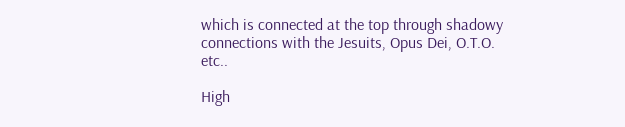which is connected at the top through shadowy connections with the Jesuits, Opus Dei, O.T.O. etc..

High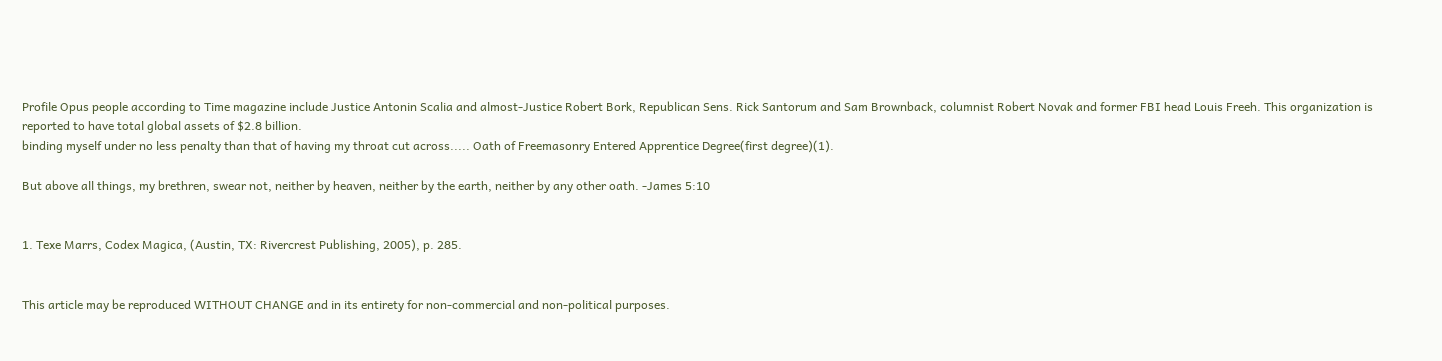Profile Opus people according to Time magazine include Justice Antonin Scalia and almost-Justice Robert Bork, Republican Sens. Rick Santorum and Sam Brownback, columnist Robert Novak and former FBI head Louis Freeh. This organization is reported to have total global assets of $2.8 billion.
binding myself under no less penalty than that of having my throat cut across..... Oath of Freemasonry Entered Apprentice Degree(first degree)(1).

But above all things, my brethren, swear not, neither by heaven, neither by the earth, neither by any other oath. -James 5:10


1. Texe Marrs, Codex Magica, (Austin, TX: Rivercrest Publishing, 2005), p. 285.


This article may be reproduced WITHOUT CHANGE and in its entirety for non-commercial and non-political purposes.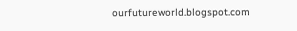ourfutureworld.blogspot.com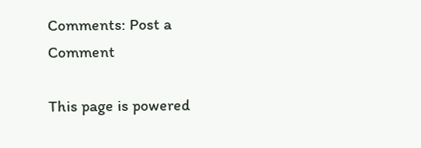Comments: Post a Comment

This page is powered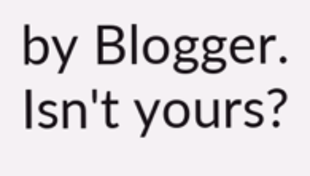by Blogger. Isn't yours?